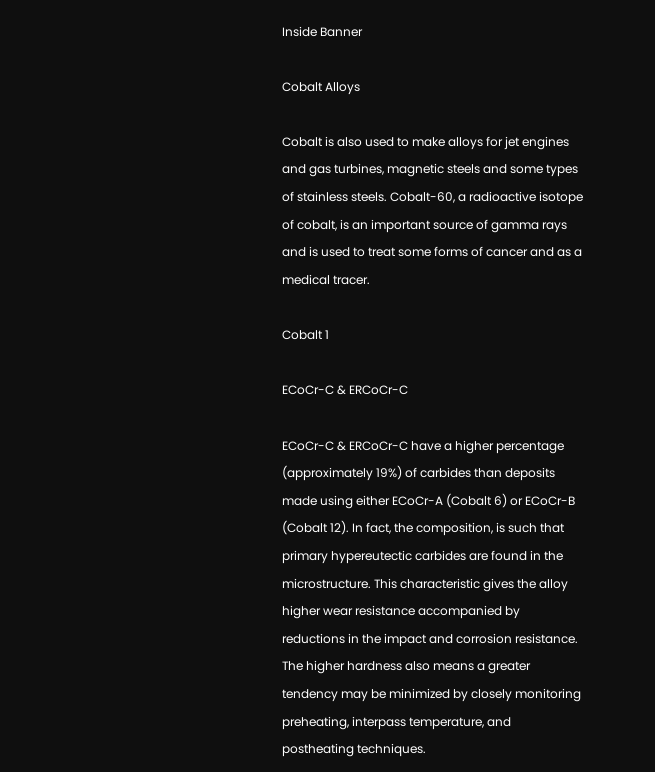Inside Banner

Cobalt Alloys

Cobalt is also used to make alloys for jet engines and gas turbines, magnetic steels and some types of stainless steels. Cobalt-60, a radioactive isotope of cobalt, is an important source of gamma rays and is used to treat some forms of cancer and as a medical tracer.

Cobalt 1

ECoCr-C & ERCoCr-C

ECoCr-C & ERCoCr-C have a higher percentage (approximately 19%) of carbides than deposits made using either ECoCr-A (Cobalt 6) or ECoCr-B (Cobalt 12). In fact, the composition, is such that primary hypereutectic carbides are found in the microstructure. This characteristic gives the alloy higher wear resistance accompanied by reductions in the impact and corrosion resistance. The higher hardness also means a greater tendency may be minimized by closely monitoring preheating, interpass temperature, and postheating techniques.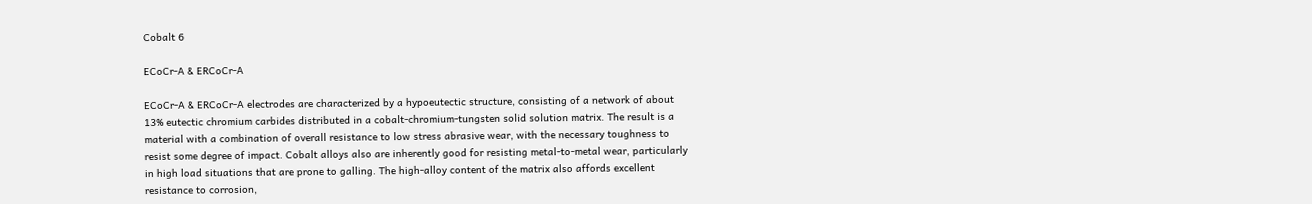Cobalt 6

ECoCr-A & ERCoCr-A

ECoCr-A & ERCoCr-A electrodes are characterized by a hypoeutectic structure, consisting of a network of about 13% eutectic chromium carbides distributed in a cobalt-chromium-tungsten solid solution matrix. The result is a material with a combination of overall resistance to low stress abrasive wear, with the necessary toughness to resist some degree of impact. Cobalt alloys also are inherently good for resisting metal-to-metal wear, particularly in high load situations that are prone to galling. The high-alloy content of the matrix also affords excellent resistance to corrosion,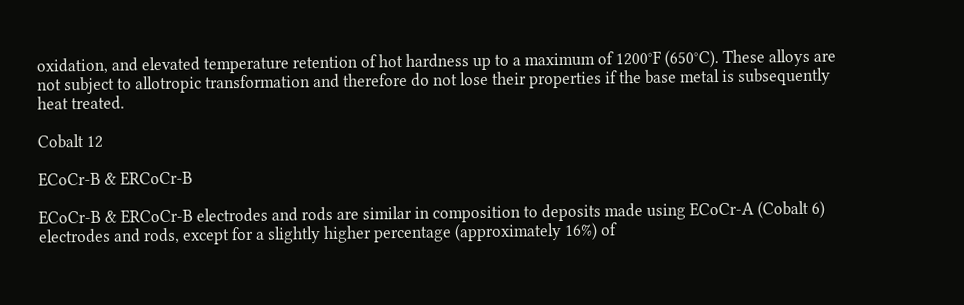oxidation, and elevated temperature retention of hot hardness up to a maximum of 1200°F (650°C). These alloys are not subject to allotropic transformation and therefore do not lose their properties if the base metal is subsequently heat treated.

Cobalt 12

ECoCr-B & ERCoCr-B

ECoCr-B & ERCoCr-B electrodes and rods are similar in composition to deposits made using ECoCr-A (Cobalt 6) electrodes and rods, except for a slightly higher percentage (approximately 16%) of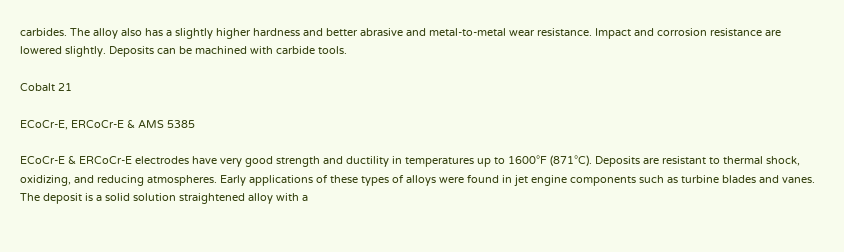carbides. The alloy also has a slightly higher hardness and better abrasive and metal-to-metal wear resistance. Impact and corrosion resistance are lowered slightly. Deposits can be machined with carbide tools.

Cobalt 21

ECoCr-E, ERCoCr-E & AMS 5385

ECoCr-E & ERCoCr-E electrodes have very good strength and ductility in temperatures up to 1600°F (871°C). Deposits are resistant to thermal shock, oxidizing, and reducing atmospheres. Early applications of these types of alloys were found in jet engine components such as turbine blades and vanes. The deposit is a solid solution straightened alloy with a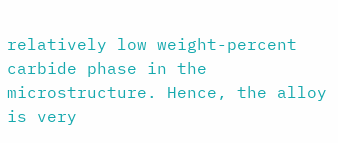relatively low weight-percent carbide phase in the microstructure. Hence, the alloy is very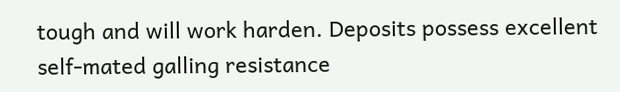tough and will work harden. Deposits possess excellent self-mated galling resistance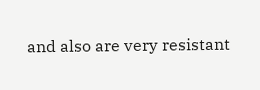and also are very resistant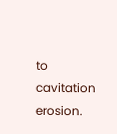to cavitation erosion.